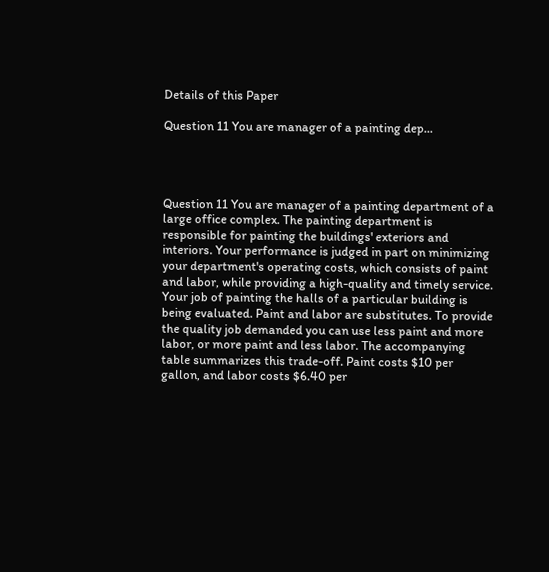Details of this Paper

Question 11 You are manager of a painting dep...




Question 11 You are manager of a painting department of a large office complex. The painting department is responsible for painting the buildings' exteriors and interiors. Your performance is judged in part on minimizing your department's operating costs, which consists of paint and labor, while providing a high-quality and timely service. Your job of painting the halls of a particular building is being evaluated. Paint and labor are substitutes. To provide the quality job demanded you can use less paint and more labor, or more paint and less labor. The accompanying table summarizes this trade-off. Paint costs $10 per gallon, and labor costs $6.40 per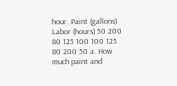hour. Paint (gallons) Labor (hours) 50 200 80 125 100 100 125 80 200 50 a. How much paint and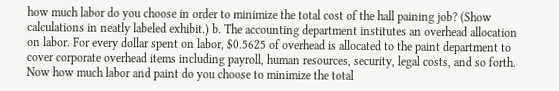how much labor do you choose in order to minimize the total cost of the hall paining job? (Show calculations in neatly labeled exhibit.) b. The accounting department institutes an overhead allocation on labor. For every dollar spent on labor, $0.5625 of overhead is allocated to the paint department to cover corporate overhead items including payroll, human resources, security, legal costs, and so forth. Now how much labor and paint do you choose to minimize the total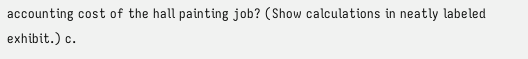accounting cost of the hall painting job? (Show calculations in neatly labeled exhibit.) c.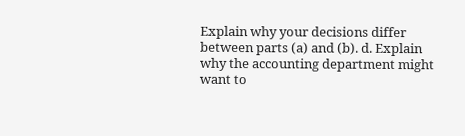Explain why your decisions differ between parts (a) and (b). d. Explain why the accounting department might want to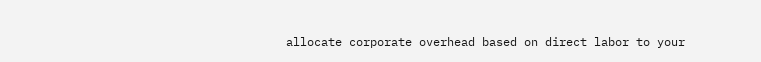allocate corporate overhead based on direct labor to your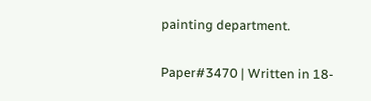painting department.


Paper#3470 | Written in 18-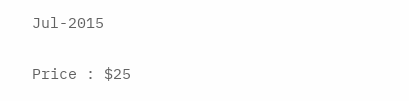Jul-2015

Price : $25